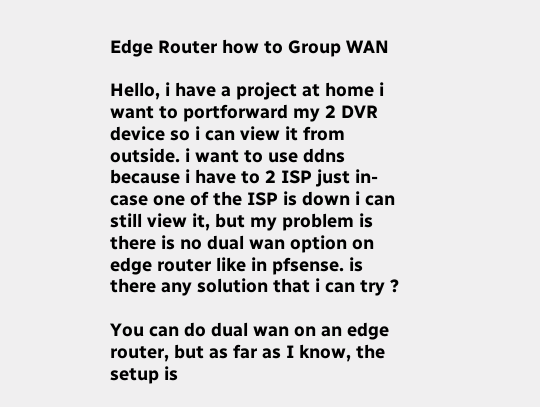Edge Router how to Group WAN

Hello, i have a project at home i want to portforward my 2 DVR device so i can view it from outside. i want to use ddns because i have to 2 ISP just in-case one of the ISP is down i can still view it, but my problem is there is no dual wan option on edge router like in pfsense. is there any solution that i can try ?

You can do dual wan on an edge router, but as far as I know, the setup is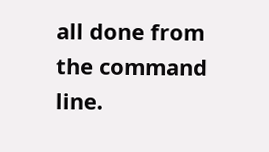all done from the command line.